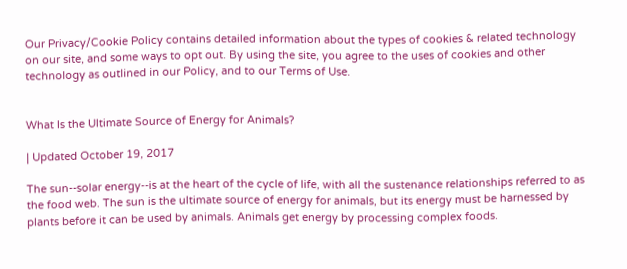Our Privacy/Cookie Policy contains detailed information about the types of cookies & related technology on our site, and some ways to opt out. By using the site, you agree to the uses of cookies and other technology as outlined in our Policy, and to our Terms of Use.


What Is the Ultimate Source of Energy for Animals?

| Updated October 19, 2017

The sun--solar energy--is at the heart of the cycle of life, with all the sustenance relationships referred to as the food web. The sun is the ultimate source of energy for animals, but its energy must be harnessed by plants before it can be used by animals. Animals get energy by processing complex foods.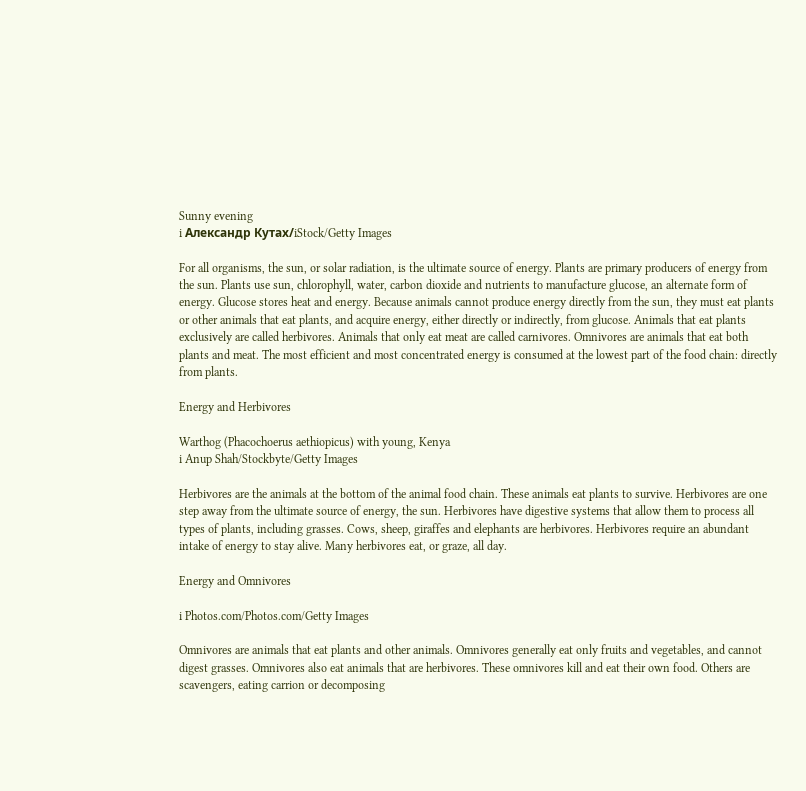Sunny evening
i Александр Кутах/iStock/Getty Images

For all organisms, the sun, or solar radiation, is the ultimate source of energy. Plants are primary producers of energy from the sun. Plants use sun, chlorophyll, water, carbon dioxide and nutrients to manufacture glucose, an alternate form of energy. Glucose stores heat and energy. Because animals cannot produce energy directly from the sun, they must eat plants or other animals that eat plants, and acquire energy, either directly or indirectly, from glucose. Animals that eat plants exclusively are called herbivores. Animals that only eat meat are called carnivores. Omnivores are animals that eat both plants and meat. The most efficient and most concentrated energy is consumed at the lowest part of the food chain: directly from plants.

Energy and Herbivores

Warthog (Phacochoerus aethiopicus) with young, Kenya
i Anup Shah/Stockbyte/Getty Images

Herbivores are the animals at the bottom of the animal food chain. These animals eat plants to survive. Herbivores are one step away from the ultimate source of energy, the sun. Herbivores have digestive systems that allow them to process all types of plants, including grasses. Cows, sheep, giraffes and elephants are herbivores. Herbivores require an abundant intake of energy to stay alive. Many herbivores eat, or graze, all day.

Energy and Omnivores

i Photos.com/Photos.com/Getty Images

Omnivores are animals that eat plants and other animals. Omnivores generally eat only fruits and vegetables, and cannot digest grasses. Omnivores also eat animals that are herbivores. These omnivores kill and eat their own food. Others are scavengers, eating carrion or decomposing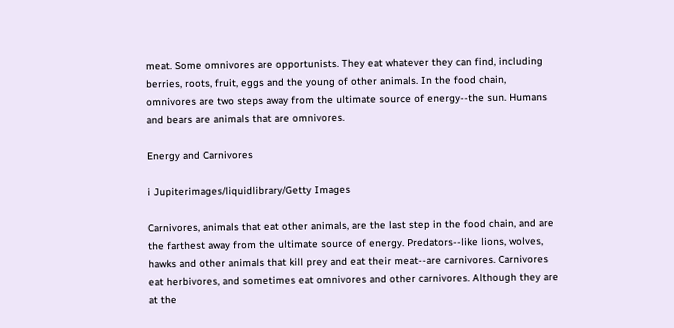meat. Some omnivores are opportunists. They eat whatever they can find, including berries, roots, fruit, eggs and the young of other animals. In the food chain, omnivores are two steps away from the ultimate source of energy--the sun. Humans and bears are animals that are omnivores.

Energy and Carnivores

i Jupiterimages/liquidlibrary/Getty Images

Carnivores, animals that eat other animals, are the last step in the food chain, and are the farthest away from the ultimate source of energy. Predators--like lions, wolves, hawks and other animals that kill prey and eat their meat--are carnivores. Carnivores eat herbivores, and sometimes eat omnivores and other carnivores. Although they are at the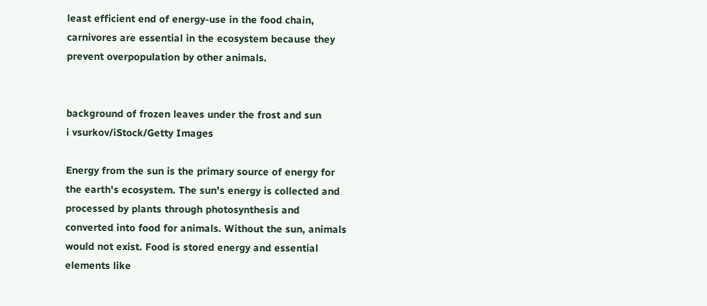least efficient end of energy-use in the food chain, carnivores are essential in the ecosystem because they prevent overpopulation by other animals.


background of frozen leaves under the frost and sun
i vsurkov/iStock/Getty Images

Energy from the sun is the primary source of energy for the earth's ecosystem. The sun's energy is collected and processed by plants through photosynthesis and converted into food for animals. Without the sun, animals would not exist. Food is stored energy and essential elements like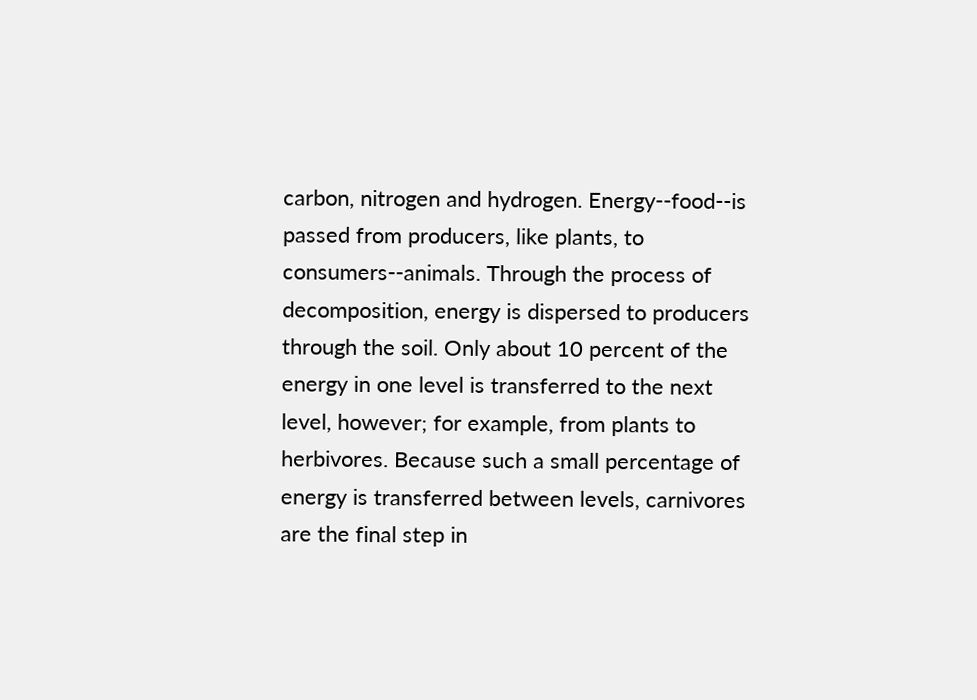carbon, nitrogen and hydrogen. Energy--food--is passed from producers, like plants, to consumers--animals. Through the process of decomposition, energy is dispersed to producers through the soil. Only about 10 percent of the energy in one level is transferred to the next level, however; for example, from plants to herbivores. Because such a small percentage of energy is transferred between levels, carnivores are the final step in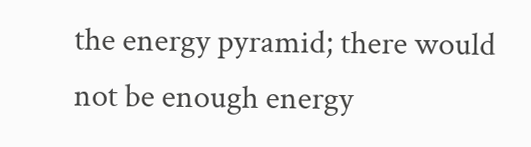the energy pyramid; there would not be enough energy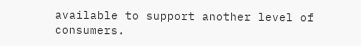available to support another level of consumers.